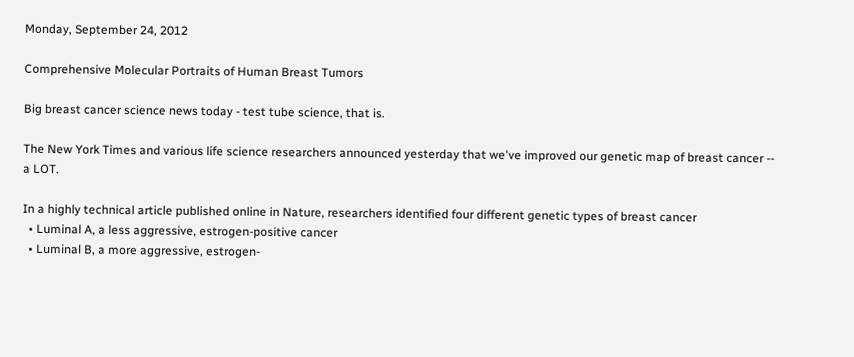Monday, September 24, 2012

Comprehensive Molecular Portraits of Human Breast Tumors

Big breast cancer science news today - test tube science, that is.

The New York Times and various life science researchers announced yesterday that we've improved our genetic map of breast cancer --
a LOT.

In a highly technical article published online in Nature, researchers identified four different genetic types of breast cancer
  • Luminal A, a less aggressive, estrogen-positive cancer
  • Luminal B, a more aggressive, estrogen-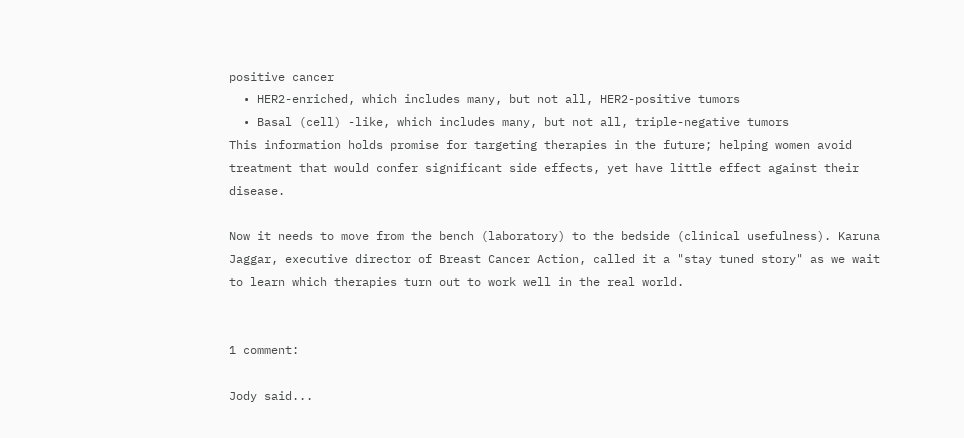positive cancer
  • HER2-enriched, which includes many, but not all, HER2-positive tumors
  • Basal (cell) -like, which includes many, but not all, triple-negative tumors
This information holds promise for targeting therapies in the future; helping women avoid treatment that would confer significant side effects, yet have little effect against their disease.

Now it needs to move from the bench (laboratory) to the bedside (clinical usefulness). Karuna Jaggar, executive director of Breast Cancer Action, called it a "stay tuned story" as we wait to learn which therapies turn out to work well in the real world.


1 comment:

Jody said...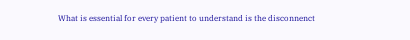What is essential for every patient to understand is the disconnenct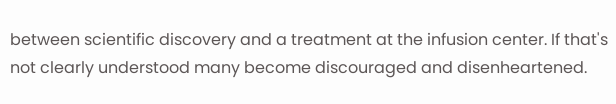between scientific discovery and a treatment at the infusion center. If that's not clearly understood many become discouraged and disenheartened.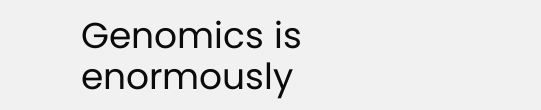Genomics is enormously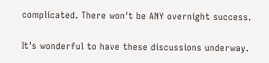complicated. There won't be ANY overnight success.

It's wonderful to have these discussions underway.